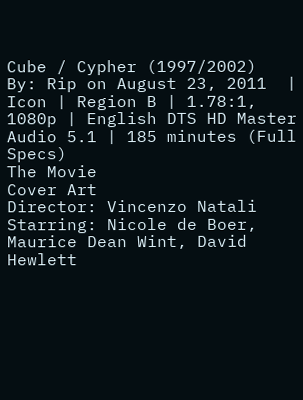Cube / Cypher (1997/2002)
By: Rip on August 23, 2011  |
Icon | Region B | 1.78:1, 1080p | English DTS HD Master Audio 5.1 | 185 minutes (Full Specs)
The Movie
Cover Art
Director: Vincenzo Natali
Starring: Nicole de Boer, Maurice Dean Wint, David Hewlett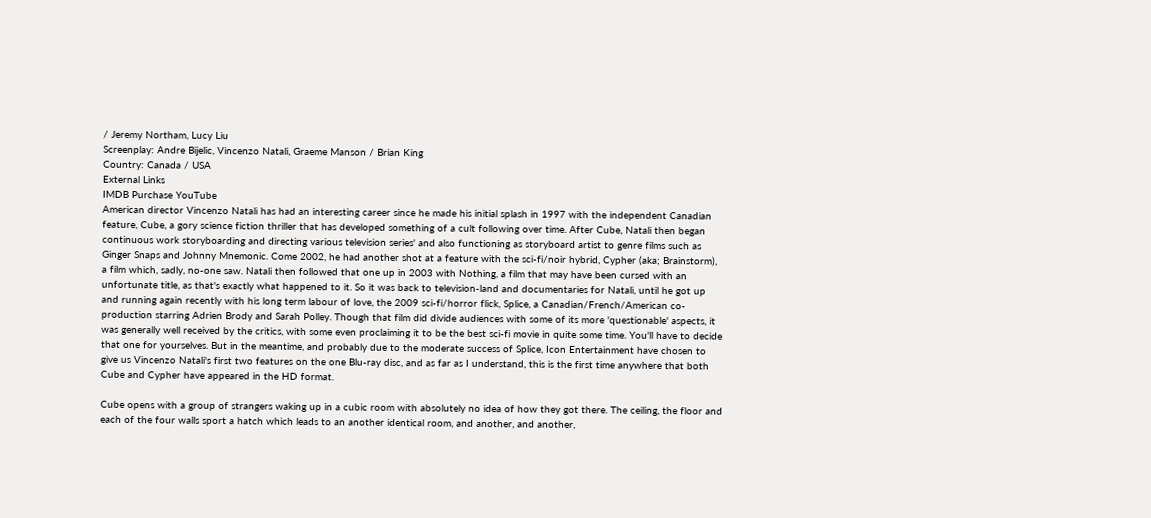/ Jeremy Northam, Lucy Liu
Screenplay: Andre Bijelic, Vincenzo Natali, Graeme Manson / Brian King
Country: Canada / USA
External Links
IMDB Purchase YouTube
American director Vincenzo Natali has had an interesting career since he made his initial splash in 1997 with the independent Canadian feature, Cube, a gory science fiction thriller that has developed something of a cult following over time. After Cube, Natali then began continuous work storyboarding and directing various television series' and also functioning as storyboard artist to genre films such as Ginger Snaps and Johnny Mnemonic. Come 2002, he had another shot at a feature with the sci-fi/noir hybrid, Cypher (aka; Brainstorm), a film which, sadly, no-one saw. Natali then followed that one up in 2003 with Nothing, a film that may have been cursed with an unfortunate title, as that's exactly what happened to it. So it was back to television-land and documentaries for Natali, until he got up and running again recently with his long term labour of love, the 2009 sci-fi/horror flick, Splice, a Canadian/French/American co-production starring Adrien Brody and Sarah Polley. Though that film did divide audiences with some of its more 'questionable' aspects, it was generally well received by the critics, with some even proclaiming it to be the best sci-fi movie in quite some time. You'll have to decide that one for yourselves. But in the meantime, and probably due to the moderate success of Splice, Icon Entertainment have chosen to give us Vincenzo Natali's first two features on the one Blu-ray disc, and as far as I understand, this is the first time anywhere that both Cube and Cypher have appeared in the HD format.

Cube opens with a group of strangers waking up in a cubic room with absolutely no idea of how they got there. The ceiling, the floor and each of the four walls sport a hatch which leads to an another identical room, and another, and another,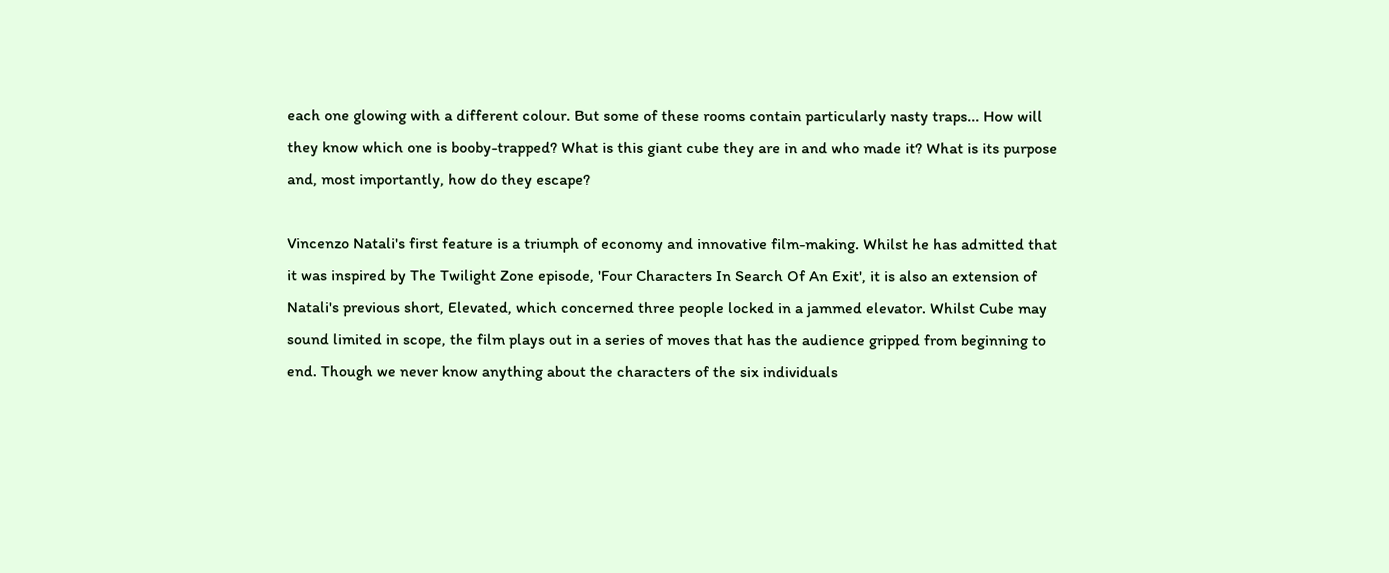each one glowing with a different colour. But some of these rooms contain particularly nasty traps... How will they know which one is booby-trapped? What is this giant cube they are in and who made it? What is its purpose and, most importantly, how do they escape?

Vincenzo Natali's first feature is a triumph of economy and innovative film-making. Whilst he has admitted that it was inspired by The Twilight Zone episode, 'Four Characters In Search Of An Exit', it is also an extension of Natali's previous short, Elevated, which concerned three people locked in a jammed elevator. Whilst Cube may sound limited in scope, the film plays out in a series of moves that has the audience gripped from beginning to end. Though we never know anything about the characters of the six individuals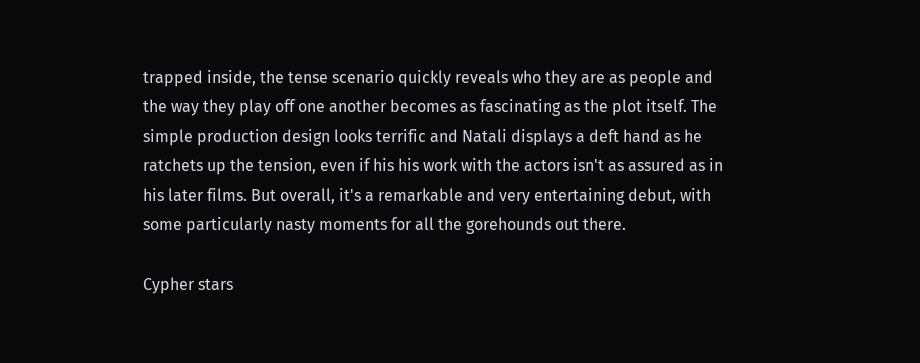trapped inside, the tense scenario quickly reveals who they are as people and the way they play off one another becomes as fascinating as the plot itself. The simple production design looks terrific and Natali displays a deft hand as he ratchets up the tension, even if his his work with the actors isn't as assured as in his later films. But overall, it's a remarkable and very entertaining debut, with some particularly nasty moments for all the gorehounds out there.

Cypher stars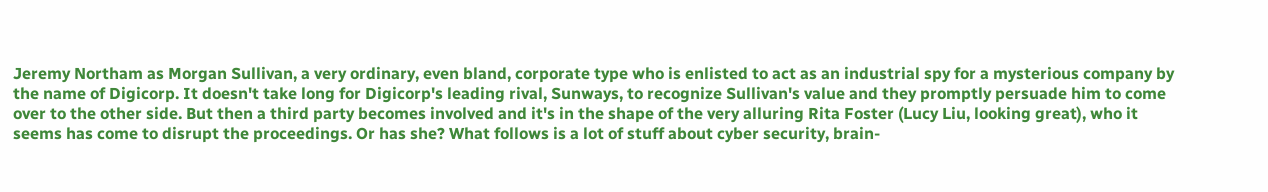Jeremy Northam as Morgan Sullivan, a very ordinary, even bland, corporate type who is enlisted to act as an industrial spy for a mysterious company by the name of Digicorp. It doesn't take long for Digicorp's leading rival, Sunways, to recognize Sullivan's value and they promptly persuade him to come over to the other side. But then a third party becomes involved and it's in the shape of the very alluring Rita Foster (Lucy Liu, looking great), who it seems has come to disrupt the proceedings. Or has she? What follows is a lot of stuff about cyber security, brain-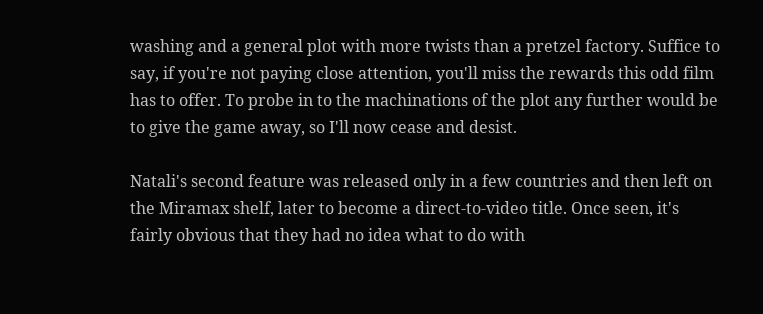washing and a general plot with more twists than a pretzel factory. Suffice to say, if you're not paying close attention, you'll miss the rewards this odd film has to offer. To probe in to the machinations of the plot any further would be to give the game away, so I'll now cease and desist.

Natali's second feature was released only in a few countries and then left on the Miramax shelf, later to become a direct-to-video title. Once seen, it's fairly obvious that they had no idea what to do with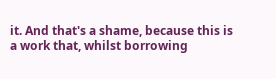it. And that's a shame, because this is a work that, whilst borrowing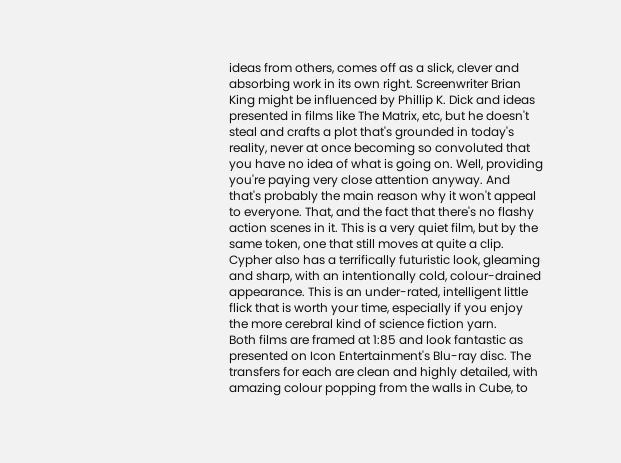ideas from others, comes off as a slick, clever and absorbing work in its own right. Screenwriter Brian King might be influenced by Phillip K. Dick and ideas presented in films like The Matrix, etc, but he doesn't steal and crafts a plot that's grounded in today's reality, never at once becoming so convoluted that you have no idea of what is going on. Well, providing you're paying very close attention anyway. And that's probably the main reason why it won't appeal to everyone. That, and the fact that there's no flashy action scenes in it. This is a very quiet film, but by the same token, one that still moves at quite a clip. Cypher also has a terrifically futuristic look, gleaming and sharp, with an intentionally cold, colour-drained appearance. This is an under-rated, intelligent little flick that is worth your time, especially if you enjoy the more cerebral kind of science fiction yarn.
Both films are framed at 1:85 and look fantastic as presented on Icon Entertainment's Blu-ray disc. The transfers for each are clean and highly detailed, with amazing colour popping from the walls in Cube, to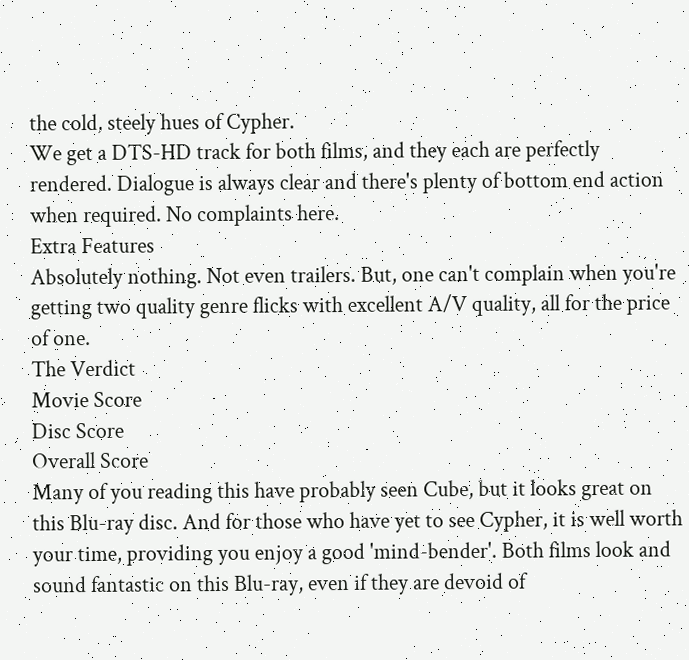the cold, steely hues of Cypher.
We get a DTS-HD track for both films, and they each are perfectly rendered. Dialogue is always clear and there's plenty of bottom end action when required. No complaints here.
Extra Features
Absolutely nothing. Not even trailers. But, one can't complain when you're getting two quality genre flicks with excellent A/V quality, all for the price of one.
The Verdict
Movie Score
Disc Score
Overall Score
Many of you reading this have probably seen Cube, but it looks great on this Blu-ray disc. And for those who have yet to see Cypher, it is well worth your time, providing you enjoy a good 'mind-bender'. Both films look and sound fantastic on this Blu-ray, even if they are devoid of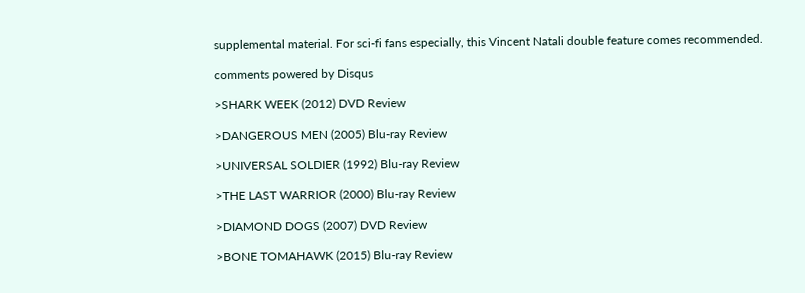supplemental material. For sci-fi fans especially, this Vincent Natali double feature comes recommended.

comments powered by Disqus

>SHARK WEEK (2012) DVD Review

>DANGEROUS MEN (2005) Blu-ray Review

>UNIVERSAL SOLDIER (1992) Blu-ray Review

>THE LAST WARRIOR (2000) Blu-ray Review

>DIAMOND DOGS (2007) DVD Review

>BONE TOMAHAWK (2015) Blu-ray Review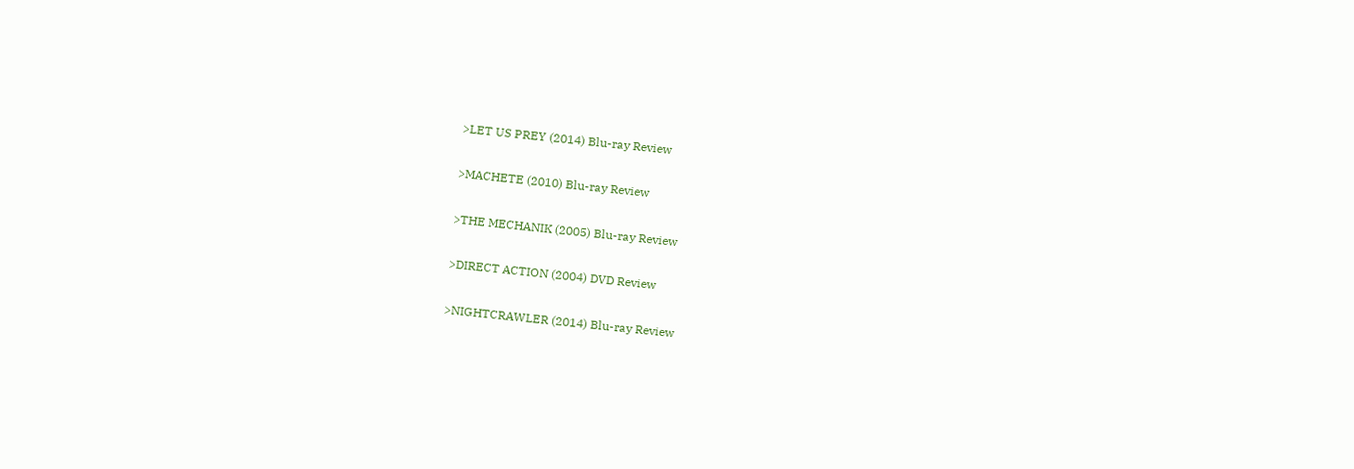>LET US PREY (2014) Blu-ray Review

>MACHETE (2010) Blu-ray Review

>THE MECHANIK (2005) Blu-ray Review

>DIRECT ACTION (2004) DVD Review

>NIGHTCRAWLER (2014) Blu-ray Review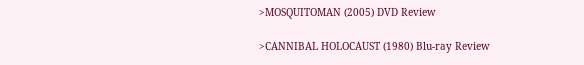>MOSQUITOMAN (2005) DVD Review

>CANNIBAL HOLOCAUST (1980) Blu-ray Review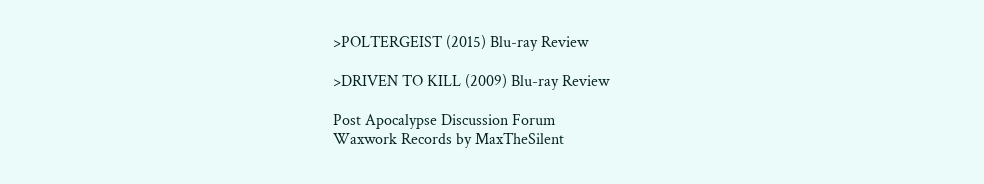>POLTERGEIST (2015) Blu-ray Review

>DRIVEN TO KILL (2009) Blu-ray Review

Post Apocalypse Discussion Forum
Waxwork Records by MaxTheSilent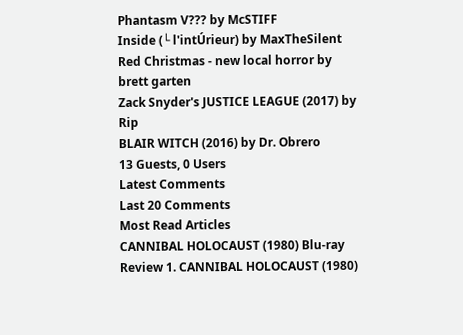Phantasm V??? by McSTIFF
Inside (└ l'intÚrieur) by MaxTheSilent
Red Christmas - new local horror by brett garten
Zack Snyder's JUSTICE LEAGUE (2017) by Rip
BLAIR WITCH (2016) by Dr. Obrero
13 Guests, 0 Users
Latest Comments
Last 20 Comments
Most Read Articles
CANNIBAL HOLOCAUST (1980) Blu-ray Review 1. CANNIBAL HOLOCAUST (1980)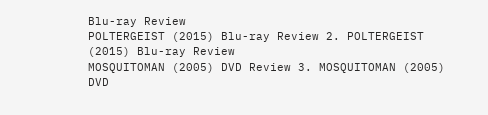Blu-ray Review
POLTERGEIST (2015) Blu-ray Review 2. POLTERGEIST (2015) Blu-ray Review
MOSQUITOMAN (2005) DVD Review 3. MOSQUITOMAN (2005) DVD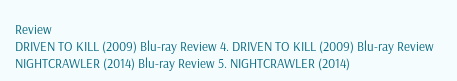Review
DRIVEN TO KILL (2009) Blu-ray Review 4. DRIVEN TO KILL (2009) Blu-ray Review
NIGHTCRAWLER (2014) Blu-ray Review 5. NIGHTCRAWLER (2014)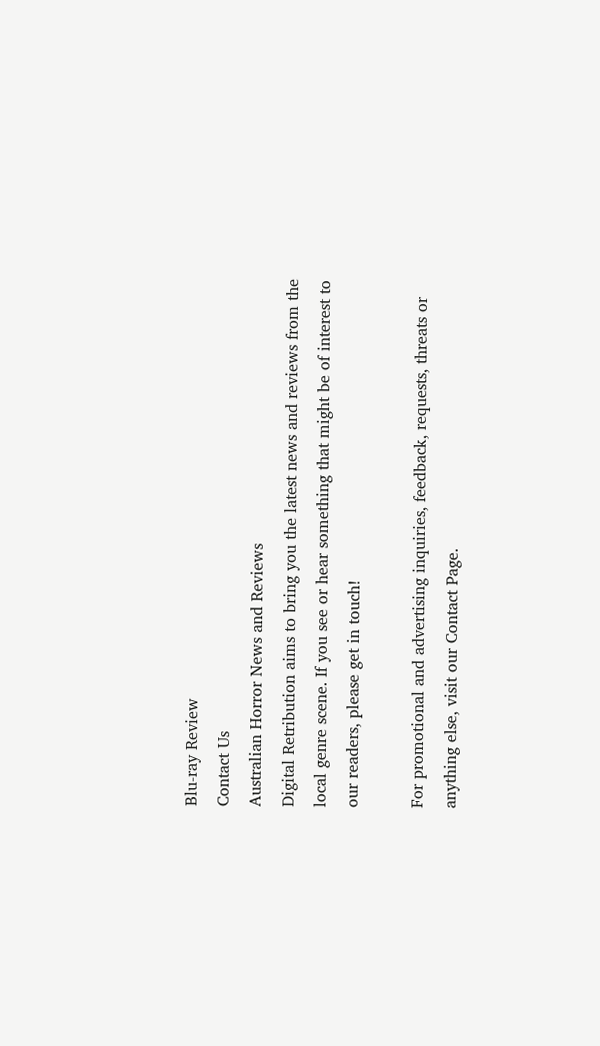Blu-ray Review
Contact Us
Australian Horror News and Reviews
Digital Retribution aims to bring you the latest news and reviews from the local genre scene. If you see or hear something that might be of interest to our readers, please get in touch!

For promotional and advertising inquiries, feedback, requests, threats or anything else, visit our Contact Page.